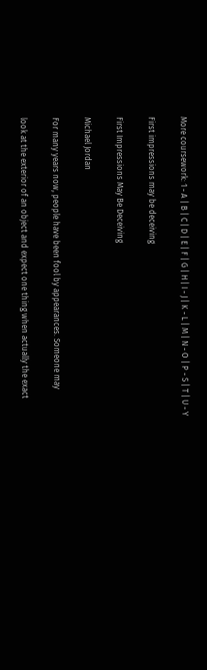More coursework: 1 - A | B | C | D | E | F | G | H | I - J | K - L | M | N - O | P - S | T | U - Y

First impressions may be deceiving

First Impressions May Be Deceiving

Michael Jordan

For many years now, people have been fool by appearances. Someone may

look at the exterior of an object and expect one thing when actually the exact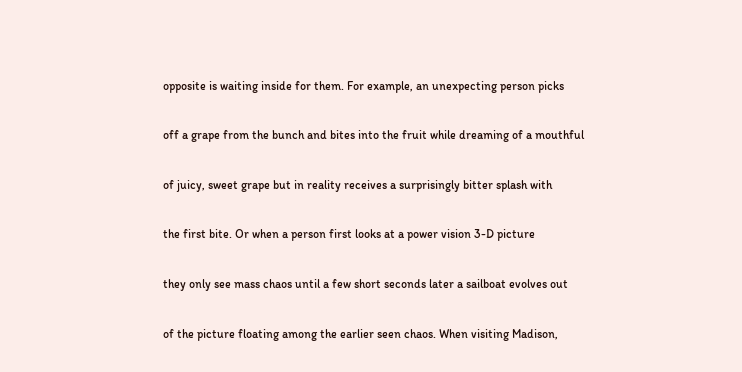opposite is waiting inside for them. For example, an unexpecting person picks

off a grape from the bunch and bites into the fruit while dreaming of a mouthful

of juicy, sweet grape but in reality receives a surprisingly bitter splash with

the first bite. Or when a person first looks at a power vision 3-D picture

they only see mass chaos until a few short seconds later a sailboat evolves out

of the picture floating among the earlier seen chaos. When visiting Madison,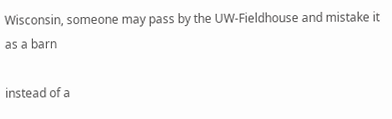Wisconsin, someone may pass by the UW-Fieldhouse and mistake it as a barn

instead of a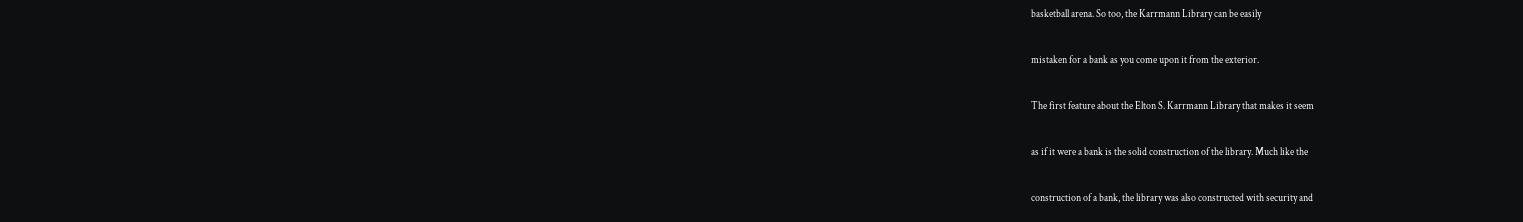basketball arena. So too, the Karrmann Library can be easily

mistaken for a bank as you come upon it from the exterior.

The first feature about the Elton S. Karrmann Library that makes it seem

as if it were a bank is the solid construction of the library. Much like the

construction of a bank, the library was also constructed with security and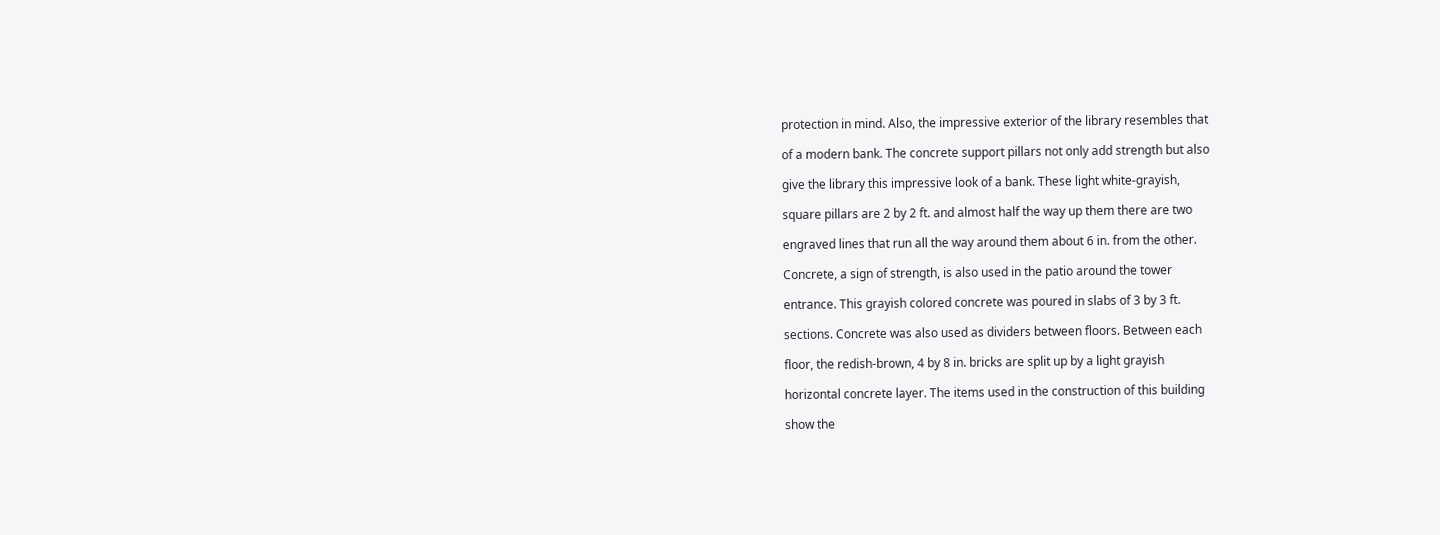protection in mind. Also, the impressive exterior of the library resembles that

of a modern bank. The concrete support pillars not only add strength but also

give the library this impressive look of a bank. These light white-grayish,

square pillars are 2 by 2 ft. and almost half the way up them there are two

engraved lines that run all the way around them about 6 in. from the other.

Concrete, a sign of strength, is also used in the patio around the tower

entrance. This grayish colored concrete was poured in slabs of 3 by 3 ft.

sections. Concrete was also used as dividers between floors. Between each

floor, the redish-brown, 4 by 8 in. bricks are split up by a light grayish

horizontal concrete layer. The items used in the construction of this building

show the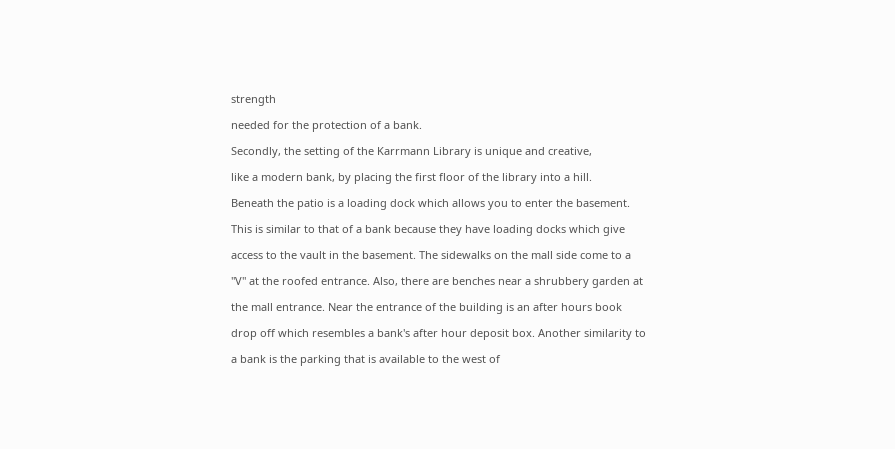strength

needed for the protection of a bank.

Secondly, the setting of the Karrmann Library is unique and creative,

like a modern bank, by placing the first floor of the library into a hill.

Beneath the patio is a loading dock which allows you to enter the basement.

This is similar to that of a bank because they have loading docks which give

access to the vault in the basement. The sidewalks on the mall side come to a

"V" at the roofed entrance. Also, there are benches near a shrubbery garden at

the mall entrance. Near the entrance of the building is an after hours book

drop off which resembles a bank's after hour deposit box. Another similarity to

a bank is the parking that is available to the west of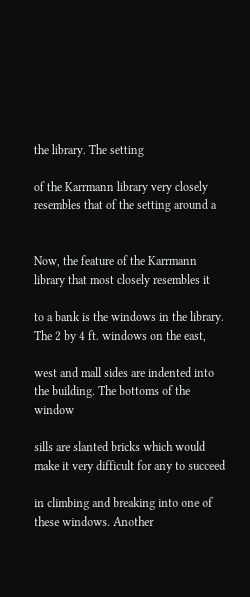the library. The setting

of the Karrmann library very closely resembles that of the setting around a


Now, the feature of the Karrmann library that most closely resembles it

to a bank is the windows in the library. The 2 by 4 ft. windows on the east,

west and mall sides are indented into the building. The bottoms of the window

sills are slanted bricks which would make it very difficult for any to succeed

in climbing and breaking into one of these windows. Another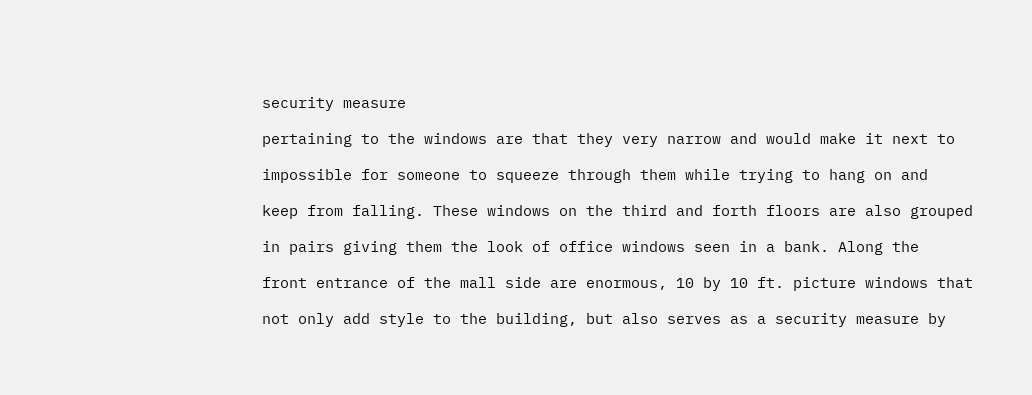security measure

pertaining to the windows are that they very narrow and would make it next to

impossible for someone to squeeze through them while trying to hang on and

keep from falling. These windows on the third and forth floors are also grouped

in pairs giving them the look of office windows seen in a bank. Along the

front entrance of the mall side are enormous, 10 by 10 ft. picture windows that

not only add style to the building, but also serves as a security measure by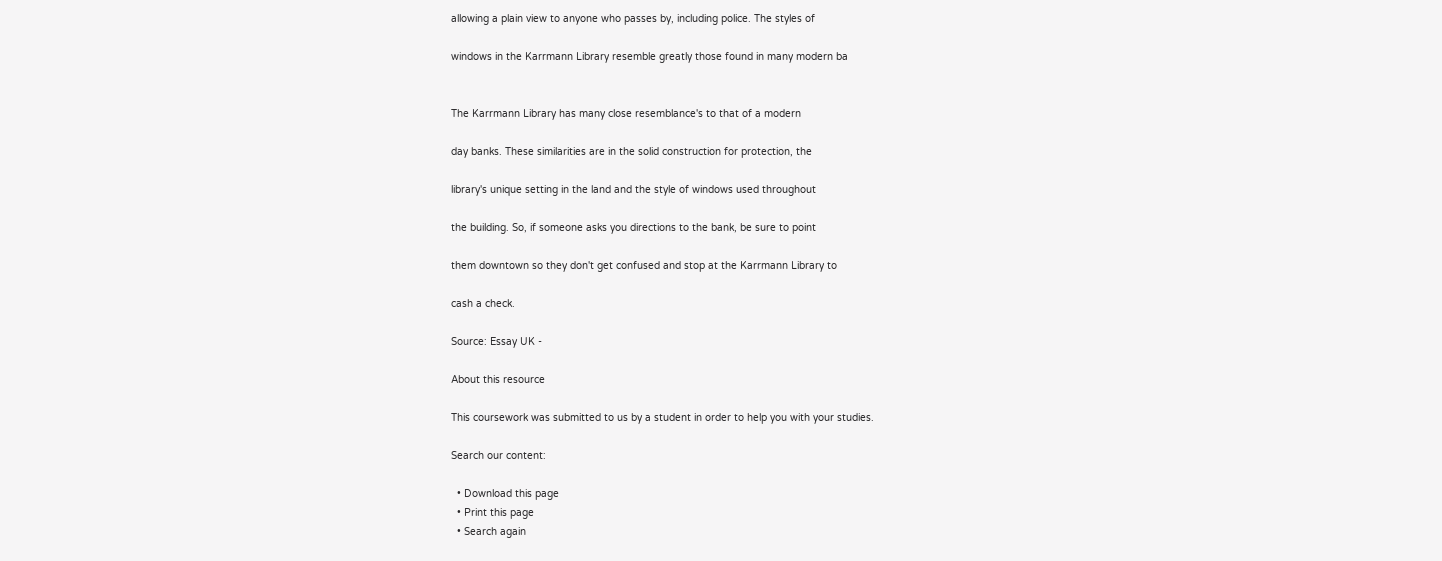allowing a plain view to anyone who passes by, including police. The styles of

windows in the Karrmann Library resemble greatly those found in many modern ba


The Karrmann Library has many close resemblance's to that of a modern

day banks. These similarities are in the solid construction for protection, the

library's unique setting in the land and the style of windows used throughout

the building. So, if someone asks you directions to the bank, be sure to point

them downtown so they don't get confused and stop at the Karrmann Library to

cash a check.

Source: Essay UK -

About this resource

This coursework was submitted to us by a student in order to help you with your studies.

Search our content:

  • Download this page
  • Print this page
  • Search again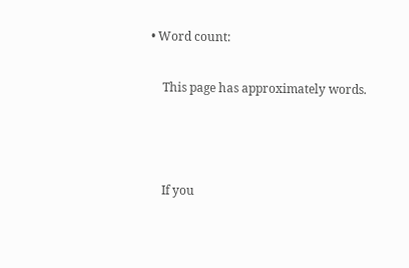• Word count:

    This page has approximately words.



    If you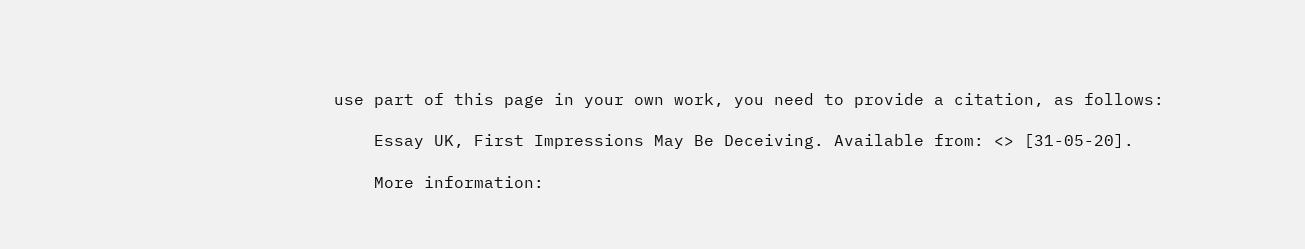use part of this page in your own work, you need to provide a citation, as follows:

    Essay UK, First Impressions May Be Deceiving. Available from: <> [31-05-20].

    More information: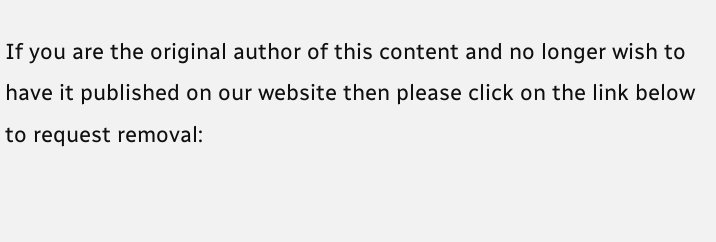If you are the original author of this content and no longer wish to have it published on our website then please click on the link below to request removal: